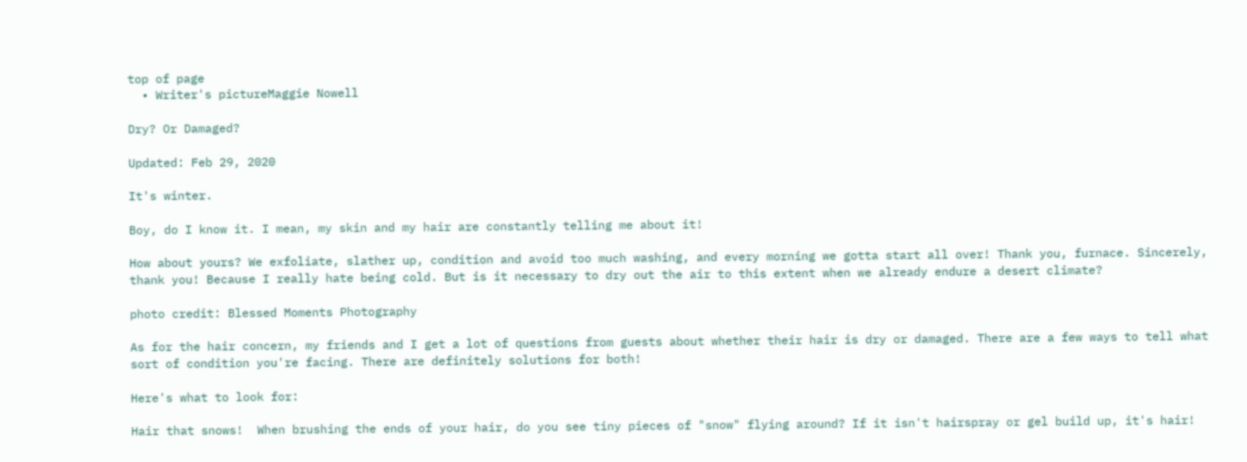top of page
  • Writer's pictureMaggie Nowell

Dry? Or Damaged?

Updated: Feb 29, 2020

It's winter.

Boy, do I know it. I mean, my skin and my hair are constantly telling me about it!

How about yours? We exfoliate, slather up, condition and avoid too much washing, and every morning we gotta start all over! Thank you, furnace. Sincerely, thank you! Because I really hate being cold. But is it necessary to dry out the air to this extent when we already endure a desert climate?

photo credit: Blessed Moments Photography

As for the hair concern, my friends and I get a lot of questions from guests about whether their hair is dry or damaged. There are a few ways to tell what sort of condition you're facing. There are definitely solutions for both!

Here's what to look for:

Hair that snows!  When brushing the ends of your hair, do you see tiny pieces of "snow" flying around? If it isn't hairspray or gel build up, it's hair!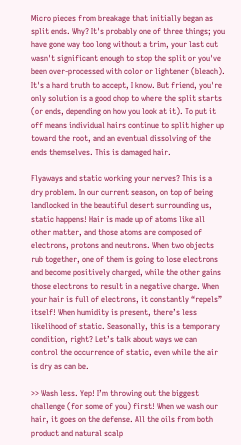Micro pieces from breakage that initially began as split ends. Why? It's probably one of three things; you have gone way too long without a trim, your last cut wasn't significant enough to stop the split or you've been over-processed with color or lightener (bleach). It's a hard truth to accept, I know. But friend, you're only solution is a good chop to where the split starts (or ends, depending on how you look at it). To put it off means individual hairs continue to split higher up toward the root, and an eventual dissolving of the ends themselves. This is damaged hair.

Flyaways and static working your nerves? This is a dry problem. In our current season, on top of being landlocked in the beautiful desert surrounding us, static happens! Hair is made up of atoms like all other matter, and those atoms are composed of electrons, protons and neutrons. When two objects rub together, one of them is going to lose electrons and become positively charged, while the other gains those electrons to result in a negative charge. When your hair is full of electrons, it constantly “repels” itself! When humidity is present, there’s less likelihood of static. Seasonally, this is a temporary condition, right? Let’s talk about ways we can control the occurrence of static, even while the air is dry as can be.

>> Wash less. Yep! I’m throwing out the biggest challenge (for some of you) first! When we wash our hair, it goes on the defense. All the oils from both product and natural scalp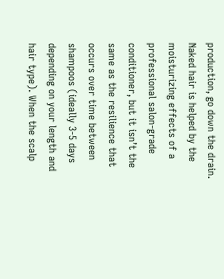production, go down the drain. Naked hair is helped by the moisturizing effects of a professional salon-grade conditioner, but it isn’t the same as the resilience that occurs over time between shampoos (ideally 3-5 days depending on your length and hair type). When the scalp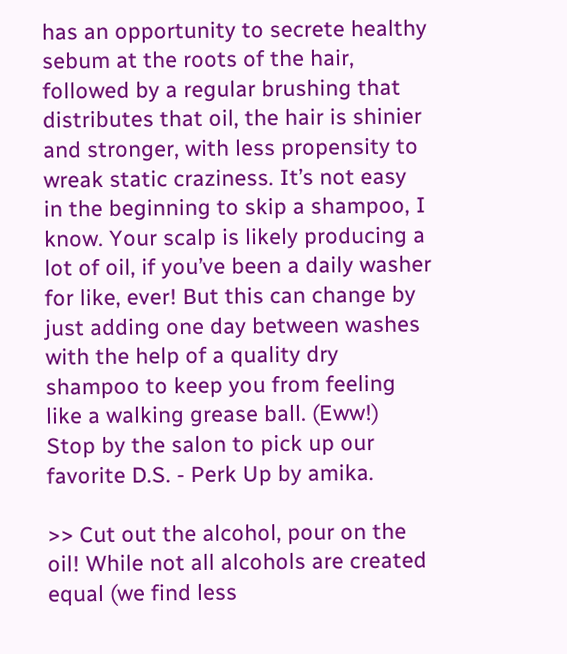has an opportunity to secrete healthy sebum at the roots of the hair, followed by a regular brushing that distributes that oil, the hair is shinier and stronger, with less propensity to wreak static craziness. It’s not easy in the beginning to skip a shampoo, I know. Your scalp is likely producing a lot of oil, if you’ve been a daily washer for like, ever! But this can change by just adding one day between washes with the help of a quality dry shampoo to keep you from feeling like a walking grease ball. (Eww!) Stop by the salon to pick up our favorite D.S. - Perk Up by amika.

>> Cut out the alcohol, pour on the oil! While not all alcohols are created equal (we find less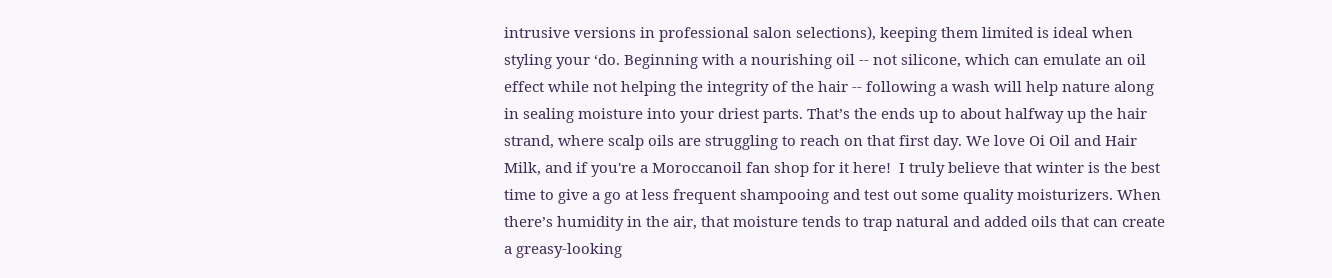intrusive versions in professional salon selections), keeping them limited is ideal when styling your ‘do. Beginning with a nourishing oil -- not silicone, which can emulate an oil effect while not helping the integrity of the hair -- following a wash will help nature along in sealing moisture into your driest parts. That’s the ends up to about halfway up the hair strand, where scalp oils are struggling to reach on that first day. We love Oi Oil and Hair Milk, and if you're a Moroccanoil fan shop for it here!  I truly believe that winter is the best time to give a go at less frequent shampooing and test out some quality moisturizers. When there’s humidity in the air, that moisture tends to trap natural and added oils that can create a greasy-looking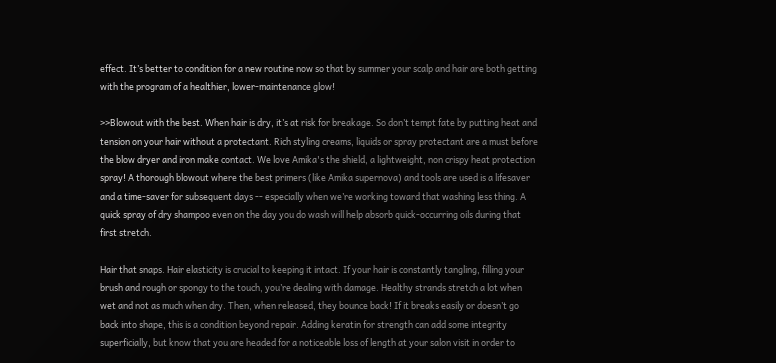effect. It’s better to condition for a new routine now so that by summer your scalp and hair are both getting with the program of a healthier, lower-maintenance glow!

>>Blowout with the best. When hair is dry, it’s at risk for breakage. So don’t tempt fate by putting heat and tension on your hair without a protectant. Rich styling creams, liquids or spray protectant are a must before the blow dryer and iron make contact. We love Amika's the shield, a lightweight, non crispy heat protection spray! A thorough blowout where the best primers (like Amika supernova) and tools are used is a lifesaver and a time-saver for subsequent days -- especially when we’re working toward that washing less thing. A quick spray of dry shampoo even on the day you do wash will help absorb quick-occurring oils during that first stretch.

Hair that snaps. Hair elasticity is crucial to keeping it intact. If your hair is constantly tangling, filling your brush and rough or spongy to the touch, you’re dealing with damage. Healthy strands stretch a lot when wet and not as much when dry. Then, when released, they bounce back! If it breaks easily or doesn’t go back into shape, this is a condition beyond repair. Adding keratin for strength can add some integrity superficially, but know that you are headed for a noticeable loss of length at your salon visit in order to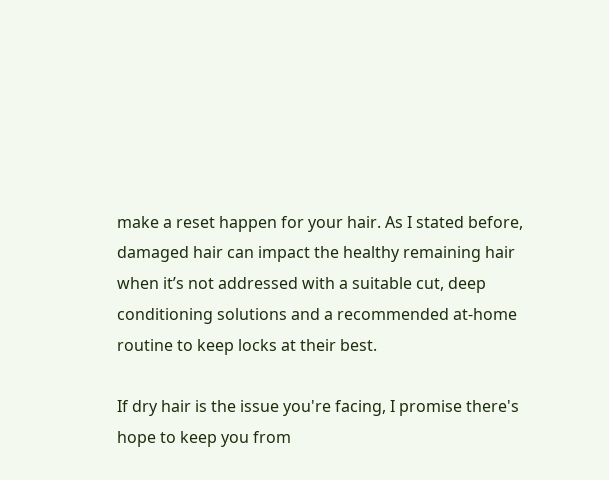make a reset happen for your hair. As I stated before, damaged hair can impact the healthy remaining hair when it’s not addressed with a suitable cut, deep conditioning solutions and a recommended at-home routine to keep locks at their best.

If dry hair is the issue you're facing, I promise there's hope to keep you from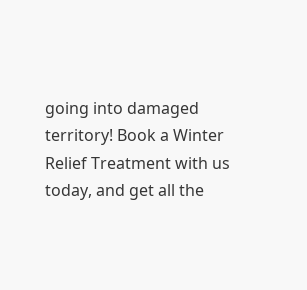going into damaged territory! Book a Winter Relief Treatment with us today, and get all the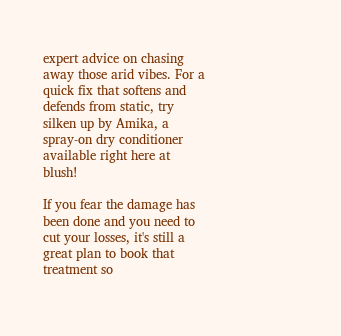expert advice on chasing away those arid vibes. For a quick fix that softens and defends from static, try silken up by Amika, a spray-on dry conditioner available right here at blush!

If you fear the damage has been done and you need to cut your losses, it's still a great plan to book that treatment so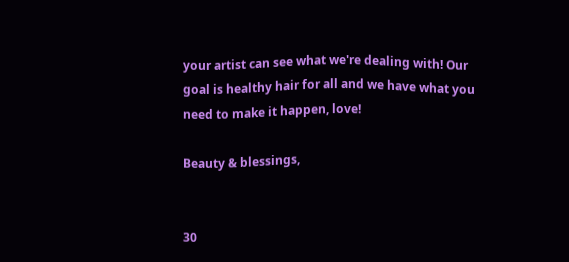your artist can see what we're dealing with! Our goal is healthy hair for all and we have what you need to make it happen, love!

Beauty & blessings,


30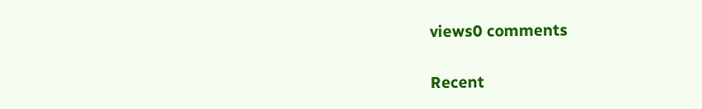views0 comments

Recent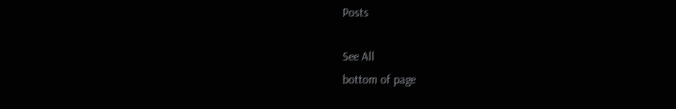Posts

See All
bottom of page